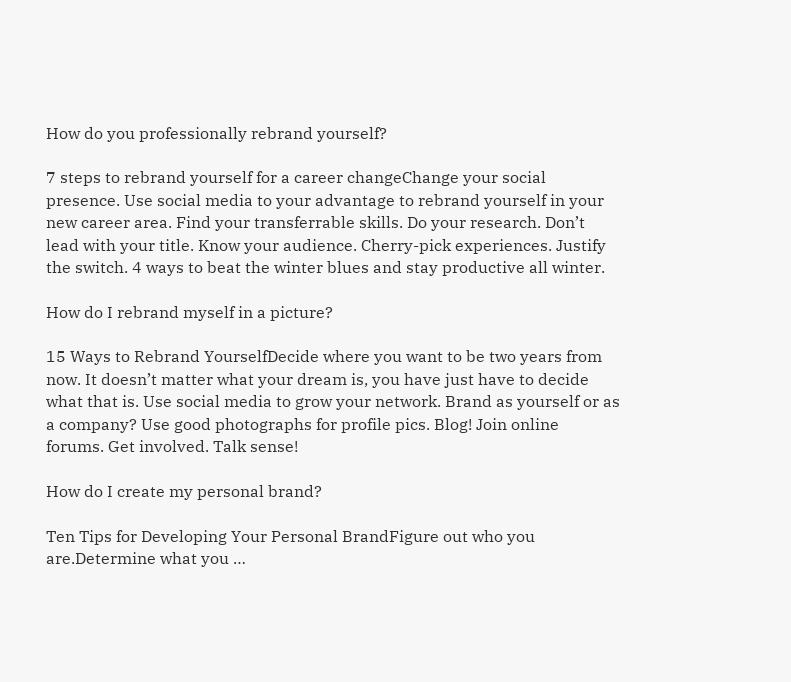How do you professionally rebrand yourself?

7 steps to rebrand yourself for a career changeChange your social presence. Use social media to your advantage to rebrand yourself in your new career area. Find your transferrable skills. Do your research. Don’t lead with your title. Know your audience. Cherry-pick experiences. Justify the switch. 4 ways to beat the winter blues and stay productive all winter.

How do I rebrand myself in a picture?

15 Ways to Rebrand YourselfDecide where you want to be two years from now. It doesn’t matter what your dream is, you have just have to decide what that is. Use social media to grow your network. Brand as yourself or as a company? Use good photographs for profile pics. Blog! Join online forums. Get involved. Talk sense!

How do I create my personal brand?

Ten Tips for Developing Your Personal BrandFigure out who you are.Determine what you …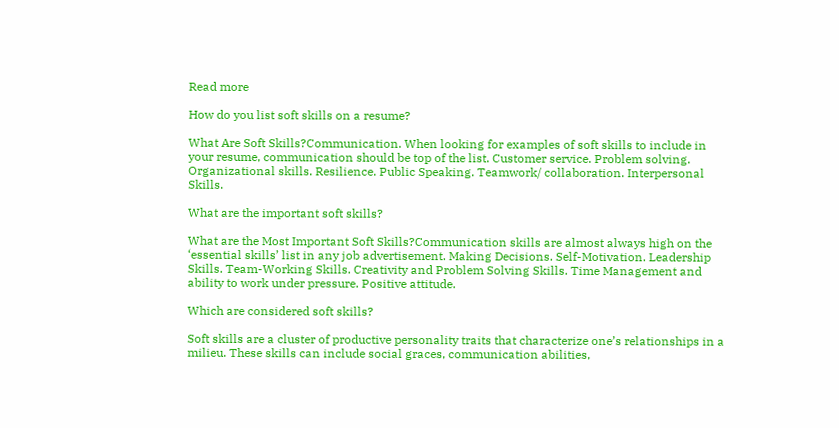Read more

How do you list soft skills on a resume?

What Are Soft Skills?Communication. When looking for examples of soft skills to include in your resume, communication should be top of the list. Customer service. Problem solving. Organizational skills. Resilience. Public Speaking. Teamwork/ collaboration. Interpersonal Skills.

What are the important soft skills?

What are the Most Important Soft Skills?Communication skills are almost always high on the ‘essential skills’ list in any job advertisement. Making Decisions. Self-Motivation. Leadership Skills. Team-Working Skills. Creativity and Problem Solving Skills. Time Management and ability to work under pressure. Positive attitude.

Which are considered soft skills?

Soft skills are a cluster of productive personality traits that characterize one’s relationships in a milieu. These skills can include social graces, communication abilities,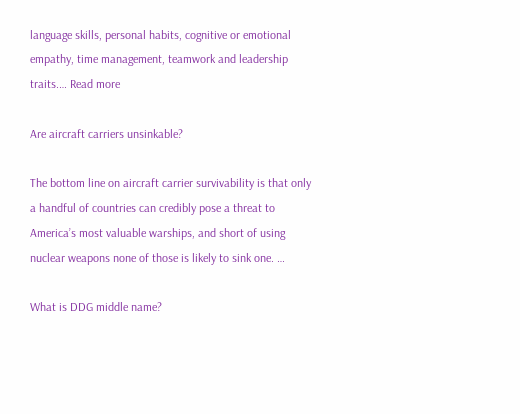language skills, personal habits, cognitive or emotional empathy, time management, teamwork and leadership traits.… Read more

Are aircraft carriers unsinkable?

The bottom line on aircraft carrier survivability is that only a handful of countries can credibly pose a threat to America’s most valuable warships, and short of using nuclear weapons none of those is likely to sink one. …

What is DDG middle name?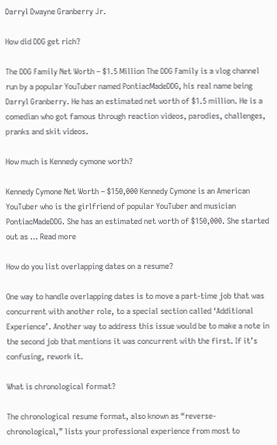Darryl Dwayne Granberry Jr.

How did DDG get rich?

The DDG Family Net Worth – $1.5 Million The DDG Family is a vlog channel run by a popular YouTuber named PontiacMadeDDG, his real name being Darryl Granberry. He has an estimated net worth of $1.5 million. He is a comedian who got famous through reaction videos, parodies, challenges, pranks and skit videos.

How much is Kennedy cymone worth?

Kennedy Cymone Net Worth – $150,000 Kennedy Cymone is an American YouTuber who is the girlfriend of popular YouTuber and musician PontiacMadeDDG. She has an estimated net worth of $150,000. She started out as … Read more

How do you list overlapping dates on a resume?

One way to handle overlapping dates is to move a part-time job that was concurrent with another role, to a special section called ‘Additional Experience’. Another way to address this issue would be to make a note in the second job that mentions it was concurrent with the first. If it’s confusing, rework it.

What is chronological format?

The chronological resume format, also known as “reverse-chronological,” lists your professional experience from most to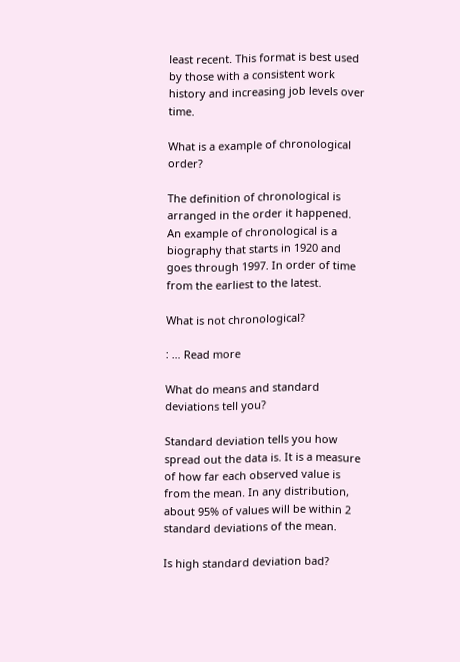least recent. This format is best used by those with a consistent work history and increasing job levels over time.

What is a example of chronological order?

The definition of chronological is arranged in the order it happened. An example of chronological is a biography that starts in 1920 and goes through 1997. In order of time from the earliest to the latest.

What is not chronological?

: … Read more

What do means and standard deviations tell you?

Standard deviation tells you how spread out the data is. It is a measure of how far each observed value is from the mean. In any distribution, about 95% of values will be within 2 standard deviations of the mean.

Is high standard deviation bad?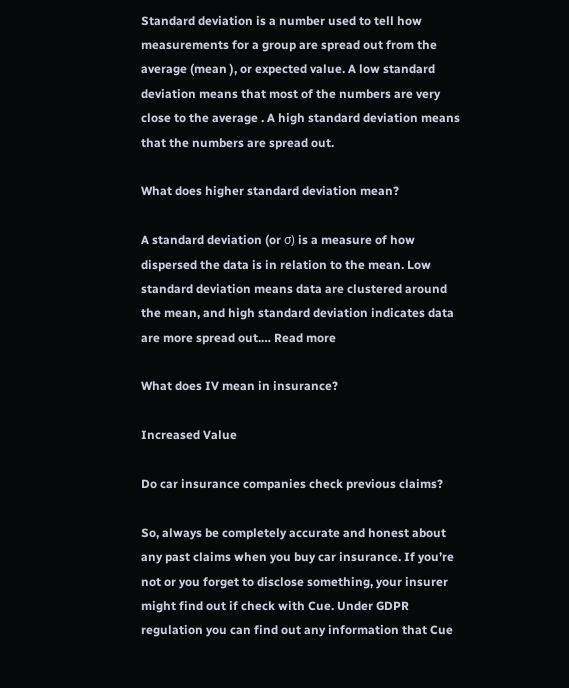Standard deviation is a number used to tell how measurements for a group are spread out from the average (mean ), or expected value. A low standard deviation means that most of the numbers are very close to the average . A high standard deviation means that the numbers are spread out.

What does higher standard deviation mean?

A standard deviation (or σ) is a measure of how dispersed the data is in relation to the mean. Low standard deviation means data are clustered around the mean, and high standard deviation indicates data are more spread out.… Read more

What does IV mean in insurance?

Increased Value

Do car insurance companies check previous claims?

So, always be completely accurate and honest about any past claims when you buy car insurance. If you’re not or you forget to disclose something, your insurer might find out if check with Cue. Under GDPR regulation you can find out any information that Cue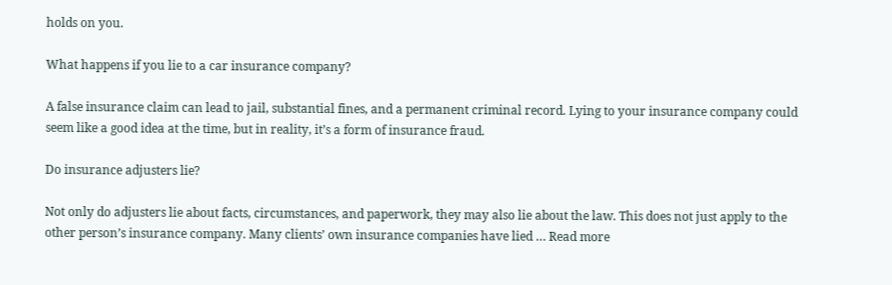holds on you.

What happens if you lie to a car insurance company?

A false insurance claim can lead to jail, substantial fines, and a permanent criminal record. Lying to your insurance company could seem like a good idea at the time, but in reality, it’s a form of insurance fraud.

Do insurance adjusters lie?

Not only do adjusters lie about facts, circumstances, and paperwork, they may also lie about the law. This does not just apply to the other person’s insurance company. Many clients’ own insurance companies have lied … Read more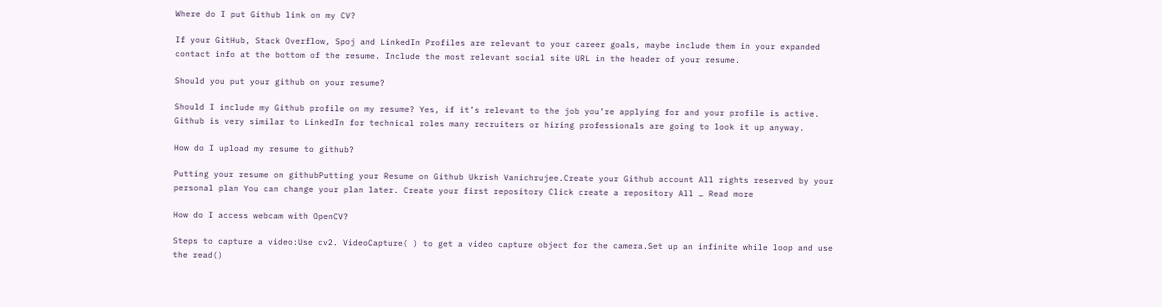Where do I put Github link on my CV?

If your GitHub, Stack Overflow, Spoj and LinkedIn Profiles are relevant to your career goals, maybe include them in your expanded contact info at the bottom of the resume. Include the most relevant social site URL in the header of your resume.

Should you put your github on your resume?

Should I include my Github profile on my resume? Yes, if it’s relevant to the job you’re applying for and your profile is active. Github is very similar to LinkedIn for technical roles many recruiters or hiring professionals are going to look it up anyway.

How do I upload my resume to github?

Putting your resume on githubPutting your Resume on Github Ukrish Vanichrujee.Create your Github account All rights reserved by your personal plan You can change your plan later. Create your first repository Click create a repository All … Read more

How do I access webcam with OpenCV?

Steps to capture a video:Use cv2. VideoCapture( ) to get a video capture object for the camera.Set up an infinite while loop and use the read()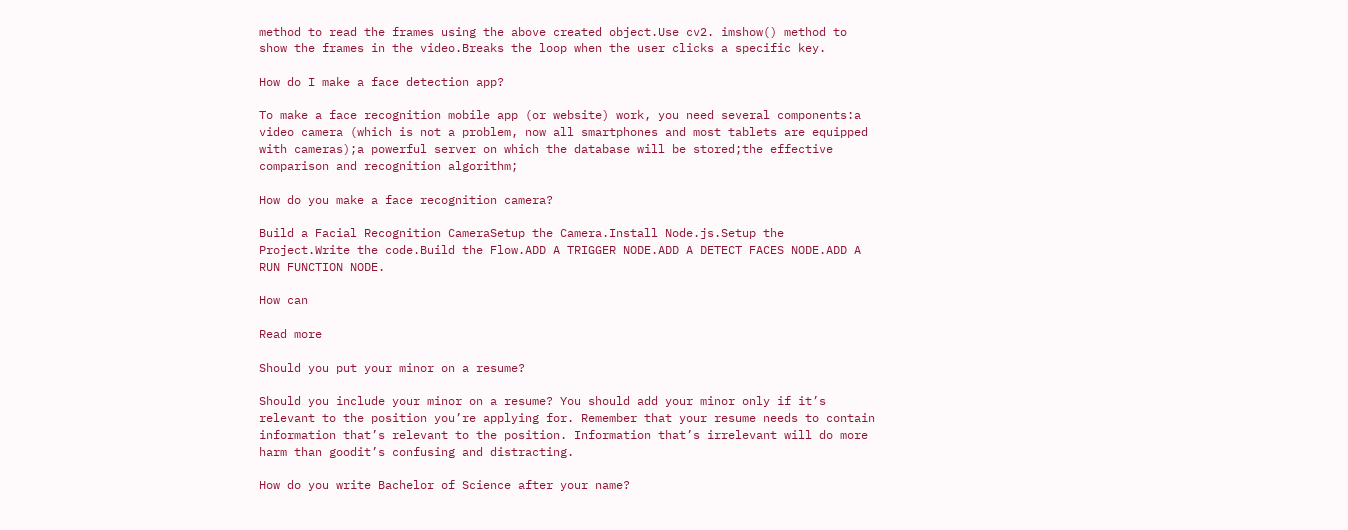method to read the frames using the above created object.Use cv2. imshow() method to show the frames in the video.Breaks the loop when the user clicks a specific key.

How do I make a face detection app?

To make a face recognition mobile app (or website) work, you need several components:a video camera (which is not a problem, now all smartphones and most tablets are equipped with cameras);a powerful server on which the database will be stored;the effective comparison and recognition algorithm;

How do you make a face recognition camera?

Build a Facial Recognition CameraSetup the Camera.Install Node.js.Setup the Project.Write the code.Build the Flow.ADD A TRIGGER NODE.ADD A DETECT FACES NODE.ADD A RUN FUNCTION NODE.

How can

Read more

Should you put your minor on a resume?

Should you include your minor on a resume? You should add your minor only if it’s relevant to the position you’re applying for. Remember that your resume needs to contain information that’s relevant to the position. Information that’s irrelevant will do more harm than goodit’s confusing and distracting.

How do you write Bachelor of Science after your name?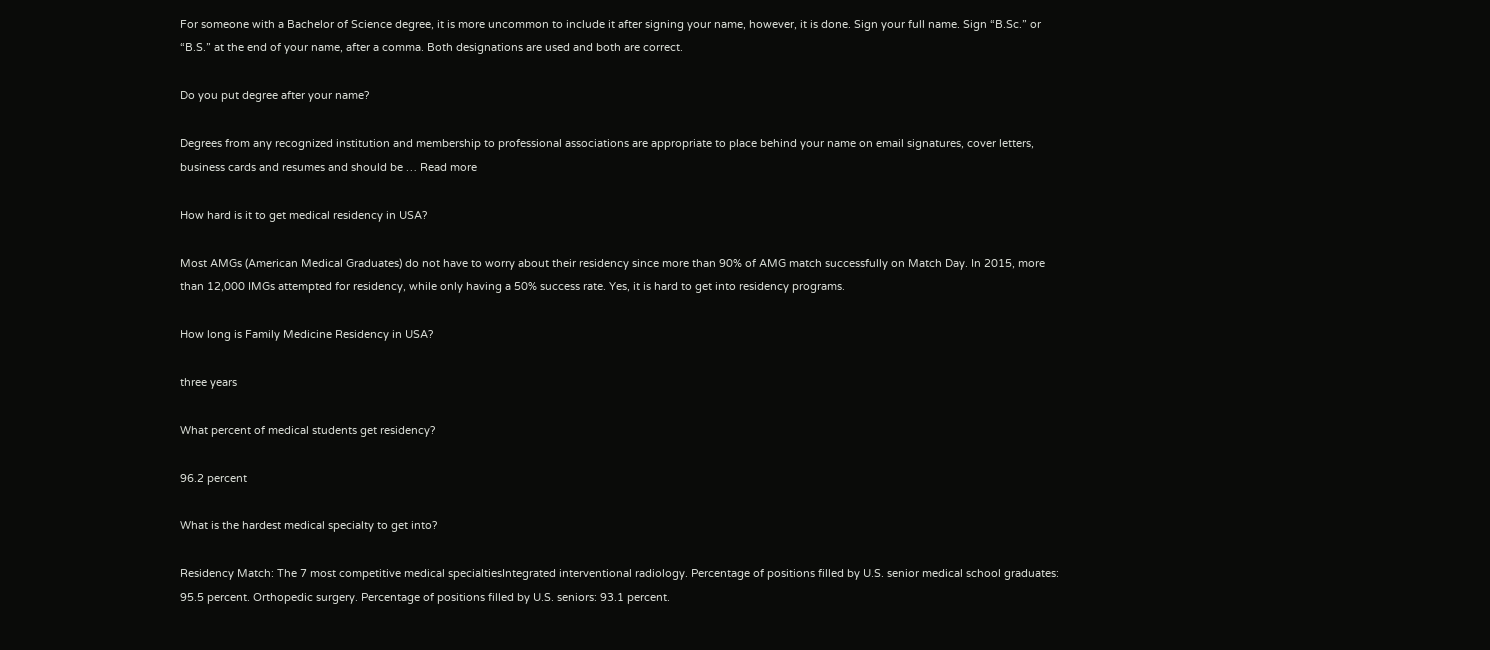For someone with a Bachelor of Science degree, it is more uncommon to include it after signing your name, however, it is done. Sign your full name. Sign “B.Sc.” or “B.S.” at the end of your name, after a comma. Both designations are used and both are correct.

Do you put degree after your name?

Degrees from any recognized institution and membership to professional associations are appropriate to place behind your name on email signatures, cover letters, business cards and resumes and should be … Read more

How hard is it to get medical residency in USA?

Most AMGs (American Medical Graduates) do not have to worry about their residency since more than 90% of AMG match successfully on Match Day. In 2015, more than 12,000 IMGs attempted for residency, while only having a 50% success rate. Yes, it is hard to get into residency programs.

How long is Family Medicine Residency in USA?

three years

What percent of medical students get residency?

96.2 percent

What is the hardest medical specialty to get into?

Residency Match: The 7 most competitive medical specialtiesIntegrated interventional radiology. Percentage of positions filled by U.S. senior medical school graduates: 95.5 percent. Orthopedic surgery. Percentage of positions filled by U.S. seniors: 93.1 percent.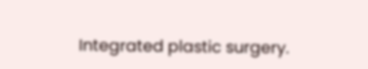Integrated plastic surgery.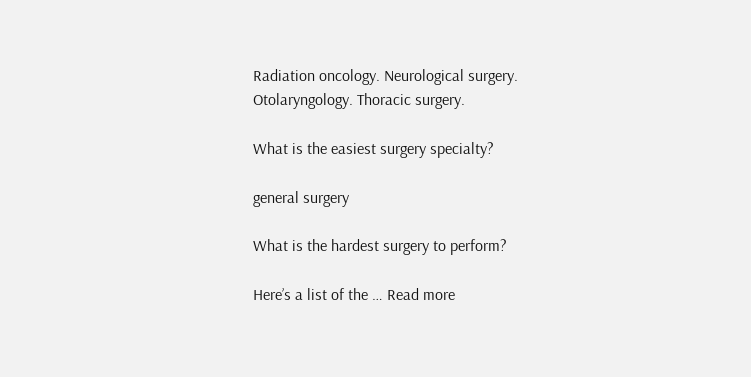Radiation oncology. Neurological surgery. Otolaryngology. Thoracic surgery.

What is the easiest surgery specialty?

general surgery

What is the hardest surgery to perform?

Here’s a list of the … Read more